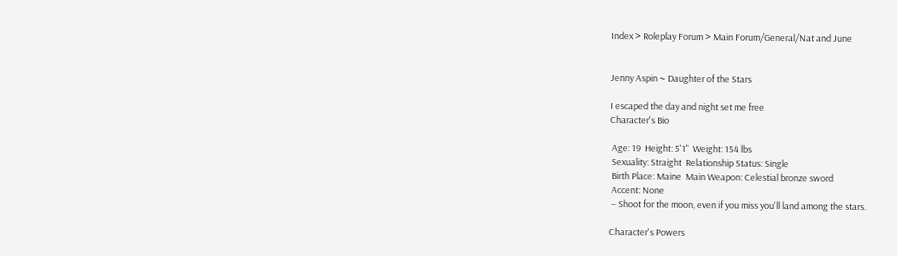Index > Roleplay Forum > Main Forum/General/Nat and June


Jenny Aspin ~ Daughter of the Stars

I escaped the day and night set me free
Character's Bio

 Age: 19  Height: 5'1"  Weight: 154 lbs
 Sexuality: Straight  Relationship Status: Single
 Birth Place: Maine  Main Weapon: Celestial bronze sword
 Accent: None
 – Shoot for the moon, even if you miss you'll land among the stars.

Character's Powers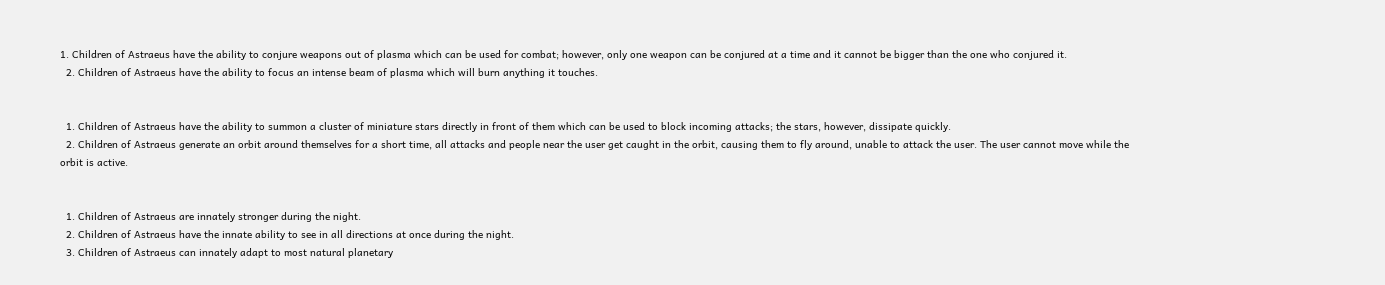1. Children of Astraeus have the ability to conjure weapons out of plasma which can be used for combat; however, only one weapon can be conjured at a time and it cannot be bigger than the one who conjured it.
  2. Children of Astraeus have the ability to focus an intense beam of plasma which will burn anything it touches.


  1. Children of Astraeus have the ability to summon a cluster of miniature stars directly in front of them which can be used to block incoming attacks; the stars, however, dissipate quickly.
  2. Children of Astraeus generate an orbit around themselves for a short time, all attacks and people near the user get caught in the orbit, causing them to fly around, unable to attack the user. The user cannot move while the orbit is active.


  1. Children of Astraeus are innately stronger during the night.
  2. Children of Astraeus have the innate ability to see in all directions at once during the night.
  3. Children of Astraeus can innately adapt to most natural planetary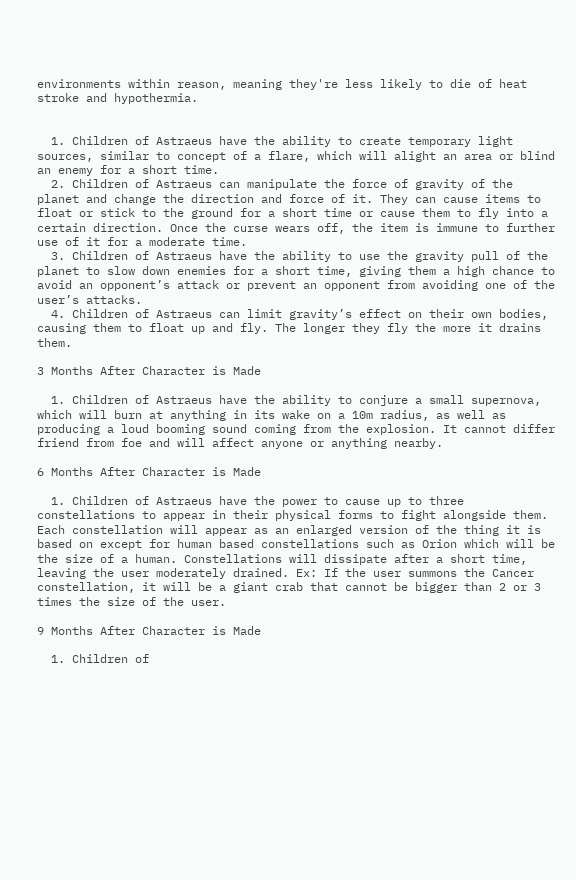environments within reason, meaning they're less likely to die of heat stroke and hypothermia.


  1. Children of Astraeus have the ability to create temporary light sources, similar to concept of a flare, which will alight an area or blind an enemy for a short time.
  2. Children of Astraeus can manipulate the force of gravity of the planet and change the direction and force of it. They can cause items to float or stick to the ground for a short time or cause them to fly into a certain direction. Once the curse wears off, the item is immune to further use of it for a moderate time.
  3. Children of Astraeus have the ability to use the gravity pull of the planet to slow down enemies for a short time, giving them a high chance to avoid an opponent’s attack or prevent an opponent from avoiding one of the user’s attacks.
  4. Children of Astraeus can limit gravity’s effect on their own bodies, causing them to float up and fly. The longer they fly the more it drains them.

3 Months After Character is Made

  1. Children of Astraeus have the ability to conjure a small supernova, which will burn at anything in its wake on a 10m radius, as well as producing a loud booming sound coming from the explosion. It cannot differ friend from foe and will affect anyone or anything nearby.

6 Months After Character is Made

  1. Children of Astraeus have the power to cause up to three constellations to appear in their physical forms to fight alongside them. Each constellation will appear as an enlarged version of the thing it is based on except for human based constellations such as Orion which will be the size of a human. Constellations will dissipate after a short time, leaving the user moderately drained. Ex: If the user summons the Cancer constellation, it will be a giant crab that cannot be bigger than 2 or 3 times the size of the user.

9 Months After Character is Made

  1. Children of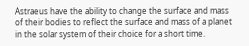Astraeus have the ability to change the surface and mass of their bodies to reflect the surface and mass of a planet in the solar system of their choice for a short time.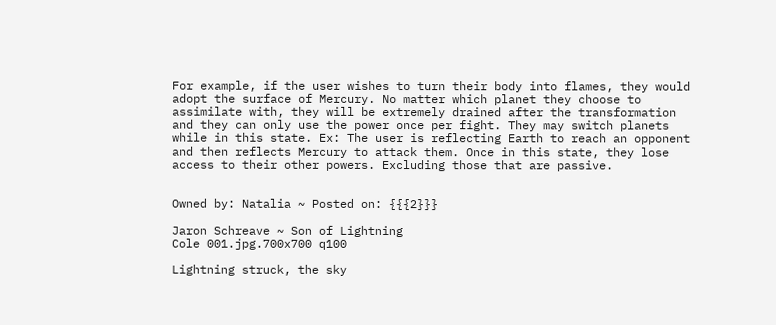For example, if the user wishes to turn their body into flames, they would adopt the surface of Mercury. No matter which planet they choose to assimilate with, they will be extremely drained after the transformation and they can only use the power once per fight. They may switch planets while in this state. Ex: The user is reflecting Earth to reach an opponent and then reflects Mercury to attack them. Once in this state, they lose access to their other powers. Excluding those that are passive.


Owned by: Natalia ~ Posted on: {{{2}}}

Jaron Schreave ~ Son of Lightning
Cole 001.jpg.700x700 q100

Lightning struck, the sky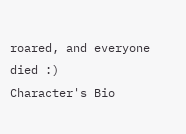roared, and everyone died :)
Character's Bio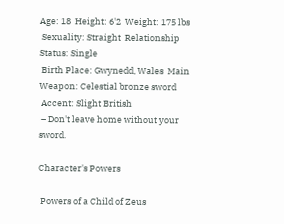Age: 18  Height: 6'2  Weight: 175 lbs
 Sexuality: Straight  Relationship Status: Single
 Birth Place: Gwynedd, Wales  Main Weapon: Celestial bronze sword
 Accent: Slight British
 – Don't leave home without your sword.

Character's Powers

 Powers of a Child of Zeus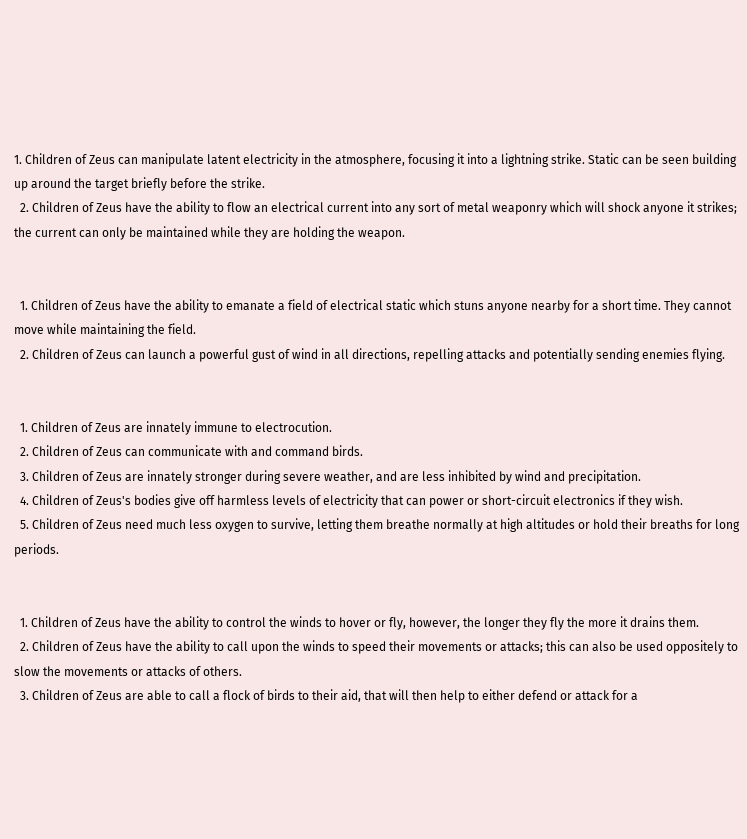1. Children of Zeus can manipulate latent electricity in the atmosphere, focusing it into a lightning strike. Static can be seen building up around the target briefly before the strike.
  2. Children of Zeus have the ability to flow an electrical current into any sort of metal weaponry which will shock anyone it strikes; the current can only be maintained while they are holding the weapon.


  1. Children of Zeus have the ability to emanate a field of electrical static which stuns anyone nearby for a short time. They cannot move while maintaining the field.
  2. Children of Zeus can launch a powerful gust of wind in all directions, repelling attacks and potentially sending enemies flying.


  1. Children of Zeus are innately immune to electrocution.
  2. Children of Zeus can communicate with and command birds.
  3. Children of Zeus are innately stronger during severe weather, and are less inhibited by wind and precipitation.
  4. Children of Zeus's bodies give off harmless levels of electricity that can power or short-circuit electronics if they wish.
  5. Children of Zeus need much less oxygen to survive, letting them breathe normally at high altitudes or hold their breaths for long periods.


  1. Children of Zeus have the ability to control the winds to hover or fly, however, the longer they fly the more it drains them.
  2. Children of Zeus have the ability to call upon the winds to speed their movements or attacks; this can also be used oppositely to slow the movements or attacks of others.
  3. Children of Zeus are able to call a flock of birds to their aid, that will then help to either defend or attack for a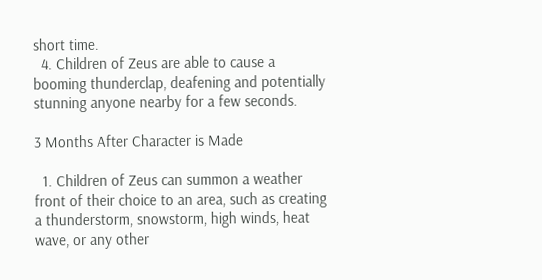short time.
  4. Children of Zeus are able to cause a booming thunderclap, deafening and potentially stunning anyone nearby for a few seconds.

3 Months After Character is Made

  1. Children of Zeus can summon a weather front of their choice to an area, such as creating a thunderstorm, snowstorm, high winds, heat wave, or any other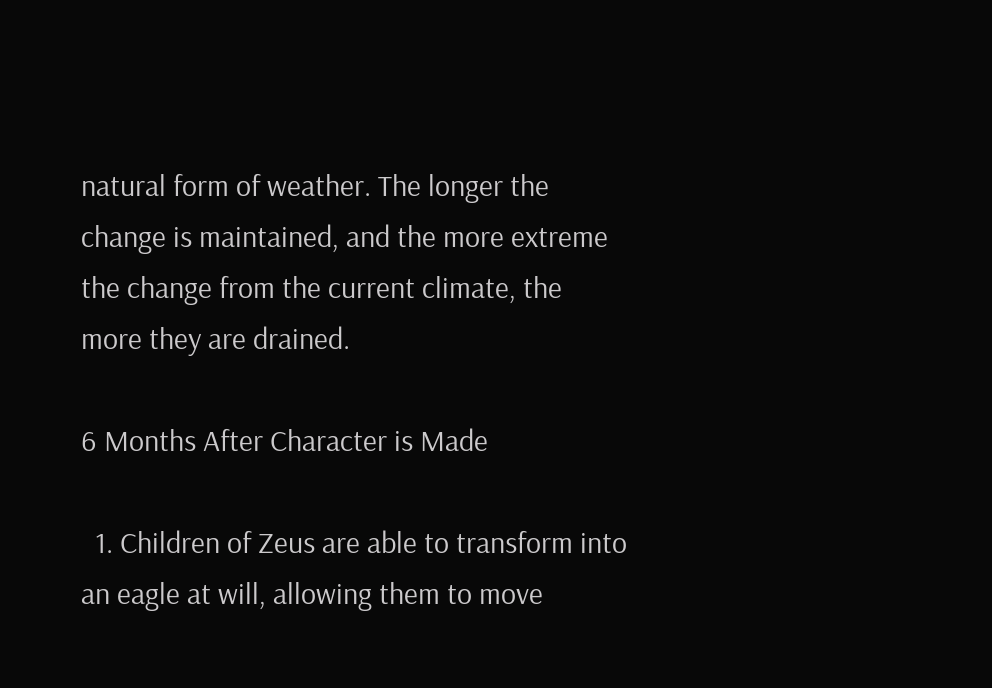natural form of weather. The longer the change is maintained, and the more extreme the change from the current climate, the more they are drained.

6 Months After Character is Made

  1. Children of Zeus are able to transform into an eagle at will, allowing them to move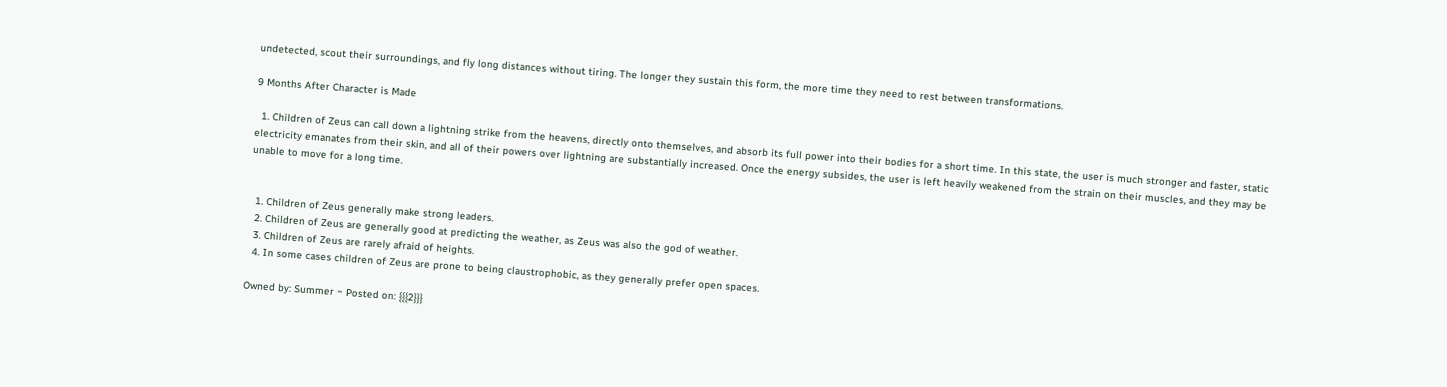undetected, scout their surroundings, and fly long distances without tiring. The longer they sustain this form, the more time they need to rest between transformations.

9 Months After Character is Made

  1. Children of Zeus can call down a lightning strike from the heavens, directly onto themselves, and absorb its full power into their bodies for a short time. In this state, the user is much stronger and faster, static electricity emanates from their skin, and all of their powers over lightning are substantially increased. Once the energy subsides, the user is left heavily weakened from the strain on their muscles, and they may be unable to move for a long time.


  1. Children of Zeus generally make strong leaders.
  2. Children of Zeus are generally good at predicting the weather, as Zeus was also the god of weather.
  3. Children of Zeus are rarely afraid of heights.
  4. In some cases children of Zeus are prone to being claustrophobic, as they generally prefer open spaces.

Owned by: Summer ~ Posted on: {{{2}}}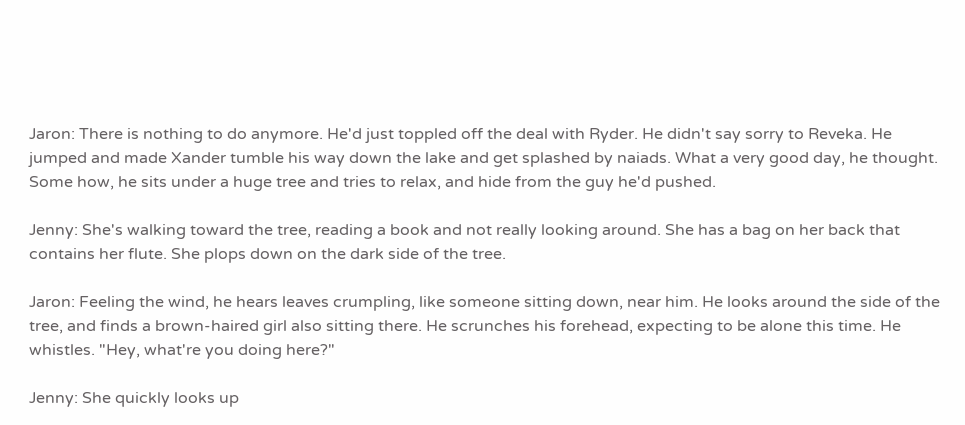Jaron: There is nothing to do anymore. He'd just toppled off the deal with Ryder. He didn't say sorry to Reveka. He jumped and made Xander tumble his way down the lake and get splashed by naiads. What a very good day, he thought. Some how, he sits under a huge tree and tries to relax, and hide from the guy he'd pushed.

Jenny: She's walking toward the tree, reading a book and not really looking around. She has a bag on her back that contains her flute. She plops down on the dark side of the tree.

Jaron: Feeling the wind, he hears leaves crumpling, like someone sitting down, near him. He looks around the side of the tree, and finds a brown-haired girl also sitting there. He scrunches his forehead, expecting to be alone this time. He whistles. "Hey, what're you doing here?"

Jenny: She quickly looks up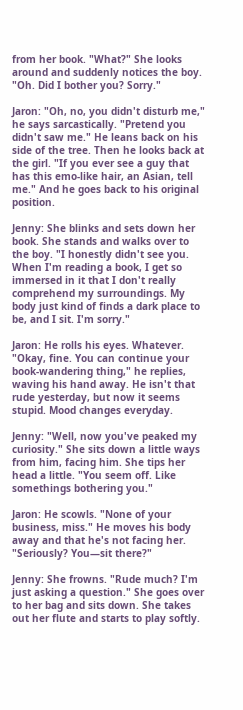from her book. "What?" She looks around and suddenly notices the boy. "Oh. Did I bother you? Sorry."

Jaron: "Oh, no, you didn't disturb me," he says sarcastically. "Pretend you didn't saw me." He leans back on his side of the tree. Then he looks back at the girl. "If you ever see a guy that has this emo-like hair, an Asian, tell me." And he goes back to his original position.

Jenny: She blinks and sets down her book. She stands and walks over to the boy. "I honestly didn't see you. When I'm reading a book, I get so immersed in it that I don't really comprehend my surroundings. My body just kind of finds a dark place to be, and I sit. I'm sorry."

Jaron: He rolls his eyes. Whatever. "Okay, fine. You can continue your book-wandering thing," he replies, waving his hand away. He isn't that rude yesterday, but now it seems stupid. Mood changes everyday.

Jenny: "Well, now you've peaked my curiosity." She sits down a little ways from him, facing him. She tips her head a little. "You seem off. Like somethings bothering you."

Jaron: He scowls. "None of your business, miss." He moves his body away and that he's not facing her. "Seriously? You—sit there?"

Jenny: She frowns. "Rude much? I'm just asking a question." She goes over to her bag and sits down. She takes out her flute and starts to play softly.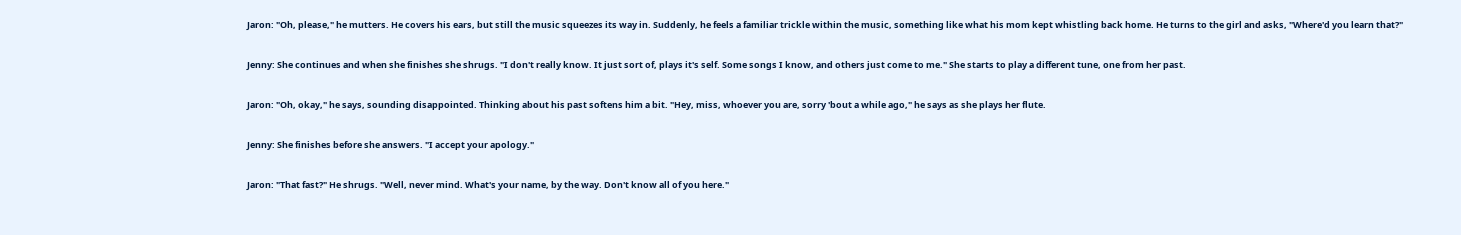Jaron: "Oh, please," he mutters. He covers his ears, but still the music squeezes its way in. Suddenly, he feels a familiar trickle within the music, something like what his mom kept whistling back home. He turns to the girl and asks, "Where'd you learn that?"

Jenny: She continues and when she finishes she shrugs. "I don't really know. It just sort of, plays it's self. Some songs I know, and others just come to me." She starts to play a different tune, one from her past.

Jaron: "Oh, okay," he says, sounding disappointed. Thinking about his past softens him a bit. "Hey, miss, whoever you are, sorry 'bout a while ago," he says as she plays her flute.

Jenny: She finishes before she answers. "I accept your apology."

Jaron: "That fast?" He shrugs. "Well, never mind. What's your name, by the way. Don't know all of you here."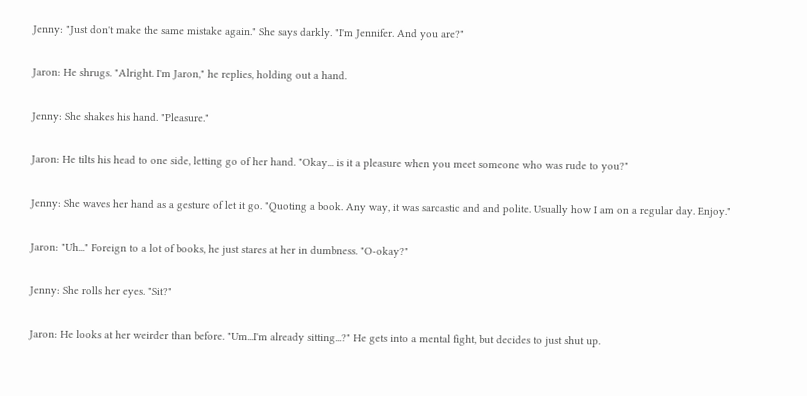Jenny: "Just don't make the same mistake again." She says darkly. "I'm Jennifer. And you are?"

Jaron: He shrugs. "Alright. I'm Jaron," he replies, holding out a hand.

Jenny: She shakes his hand. "Pleasure."

Jaron: He tilts his head to one side, letting go of her hand. "Okay... is it a pleasure when you meet someone who was rude to you?"

Jenny: She waves her hand as a gesture of let it go. "Quoting a book. Any way, it was sarcastic and and polite. Usually how I am on a regular day. Enjoy."

Jaron: "Uh..." Foreign to a lot of books, he just stares at her in dumbness. "O-okay?"

Jenny: She rolls her eyes. "Sit?"

Jaron: He looks at her weirder than before. "Um...I'm already sitting...?" He gets into a mental fight, but decides to just shut up.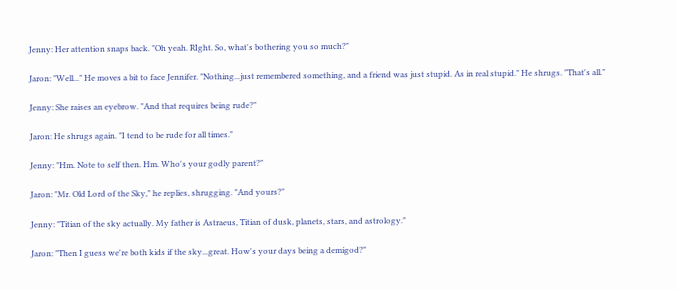Jenny: Her attention snaps back. "Oh yeah. RIght. So, what's bothering you so much?"

Jaron: "Well..." He moves a bit to face Jennifer. "Nothing...just remembered something, and a friend was just stupid. As in real stupid." He shrugs. "That's all."

Jenny: She raises an eyebrow. "And that requires being rude?"

Jaron: He shrugs again. "I tend to be rude for all times."

Jenny: "Hm. Note to self then. Hm. Who's your godly parent?"

Jaron: "Mr. Old Lord of the Sky," he replies, shrugging. "And yours?"

Jenny: "Titian of the sky actually. My father is Astraeus, Titian of dusk, planets, stars, and astrology."

Jaron: "Then I guess we're both kids if the sky...great. How's your days being a demigod?"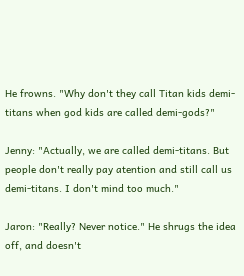He frowns. "Why don't they call Titan kids demi-titans when god kids are called demi-gods?"

Jenny: "Actually, we are called demi-titans. But people don't really pay atention and still call us demi-titans. I don't mind too much."

Jaron: "Really? Never notice." He shrugs the idea off, and doesn't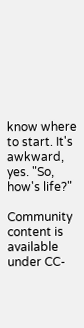know where to start. It's awkward, yes. "So, how's life?"

Community content is available under CC-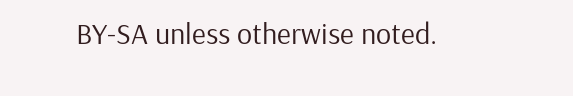BY-SA unless otherwise noted.